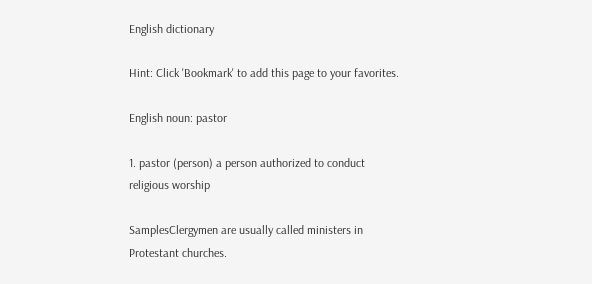English dictionary

Hint: Click 'Bookmark' to add this page to your favorites.

English noun: pastor

1. pastor (person) a person authorized to conduct religious worship

SamplesClergymen are usually called ministers in Protestant churches.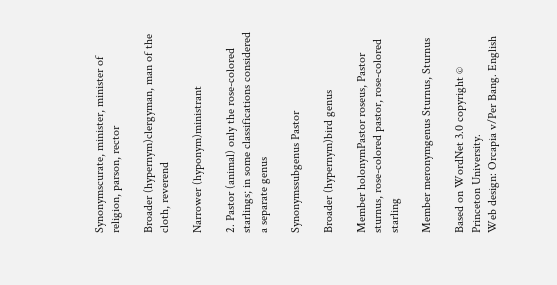Synonymscurate, minister, minister of religion, parson, rector

Broader (hypernym)clergyman, man of the cloth, reverend

Narrower (hyponym)ministrant

2. Pastor (animal) only the rose-colored starlings; in some classifications considered a separate genus

Synonymssubgenus Pastor

Broader (hypernym)bird genus

Member holonymPastor roseus, Pastor sturnus, rose-colored pastor, rose-colored starling

Member meronymgenus Sturnus, Sturnus

Based on WordNet 3.0 copyright © Princeton University.
Web design: Orcapia v/Per Bang. English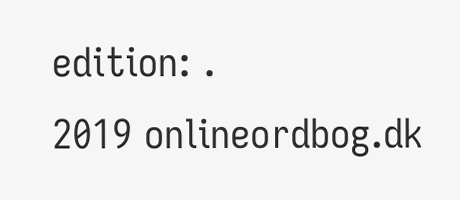edition: .
2019 onlineordbog.dk